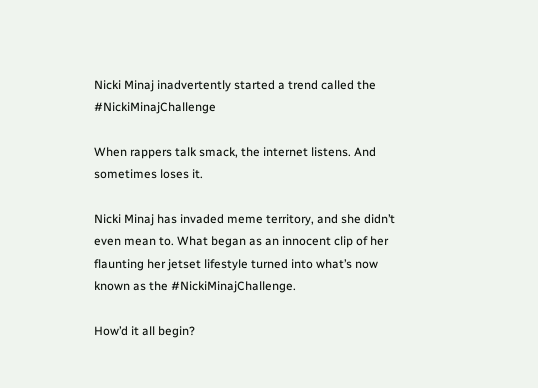Nicki Minaj inadvertently started a trend called the #NickiMinajChallenge

When rappers talk smack, the internet listens. And sometimes loses it.

Nicki Minaj has invaded meme territory, and she didn’t even mean to. What began as an innocent clip of her flaunting her jetset lifestyle turned into what’s now known as the #NickiMinajChallenge.

How’d it all begin?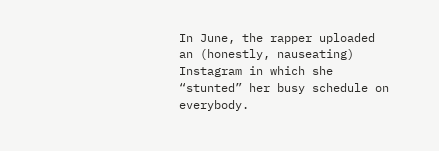In June, the rapper uploaded an (honestly, nauseating) Instagram in which she “stunted” her busy schedule on everybody.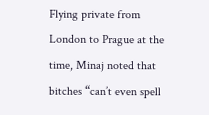Flying private from London to Prague at the time, Minaj noted that bitches “can’t even spell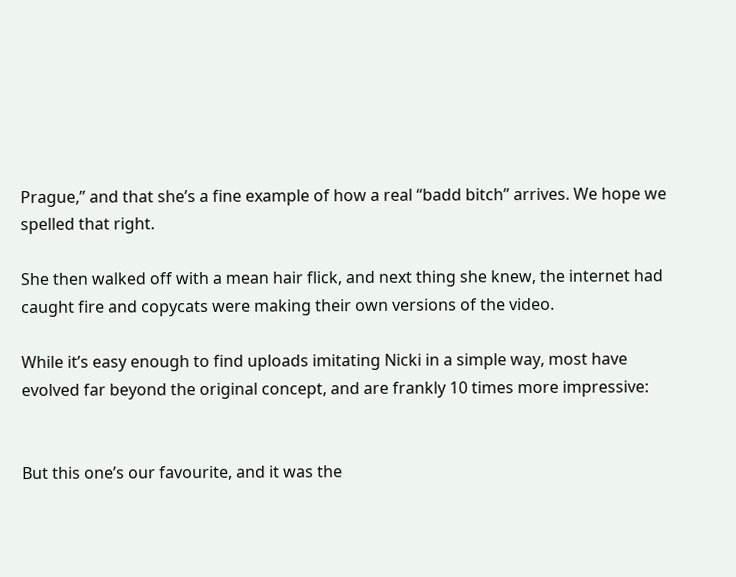Prague,” and that she’s a fine example of how a real “badd bitch” arrives. We hope we spelled that right.

She then walked off with a mean hair flick, and next thing she knew, the internet had caught fire and copycats were making their own versions of the video.

While it’s easy enough to find uploads imitating Nicki in a simple way, most have evolved far beyond the original concept, and are frankly 10 times more impressive:


But this one’s our favourite, and it was the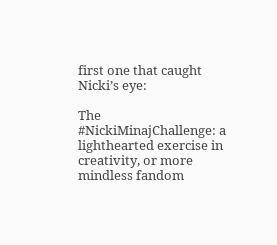first one that caught Nicki’s eye:

The #NickiMinajChallenge: a lighthearted exercise in creativity, or more mindless fandom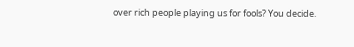over rich people playing us for fools? You decide.